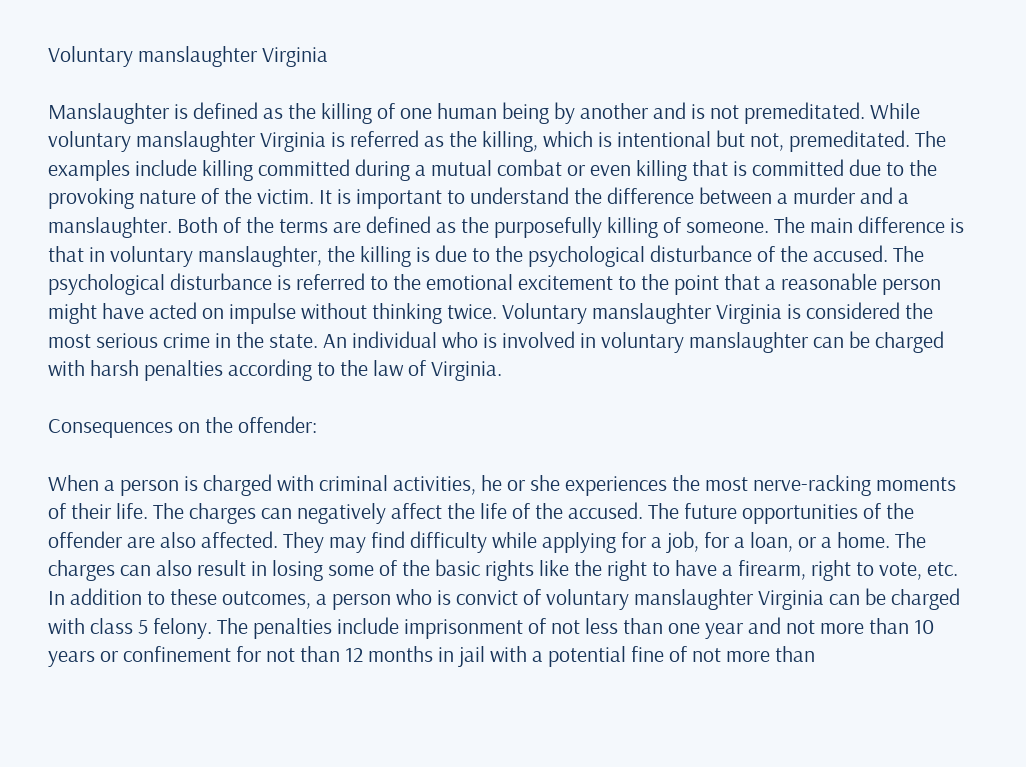Voluntary manslaughter Virginia

Manslaughter is defined as the killing of one human being by another and is not premeditated. While voluntary manslaughter Virginia is referred as the killing, which is intentional but not, premeditated. The examples include killing committed during a mutual combat or even killing that is committed due to the provoking nature of the victim. It is important to understand the difference between a murder and a manslaughter. Both of the terms are defined as the purposefully killing of someone. The main difference is that in voluntary manslaughter, the killing is due to the psychological disturbance of the accused. The psychological disturbance is referred to the emotional excitement to the point that a reasonable person might have acted on impulse without thinking twice. Voluntary manslaughter Virginia is considered the most serious crime in the state. An individual who is involved in voluntary manslaughter can be charged with harsh penalties according to the law of Virginia.

Consequences on the offender:

When a person is charged with criminal activities, he or she experiences the most nerve-racking moments of their life. The charges can negatively affect the life of the accused. The future opportunities of the offender are also affected. They may find difficulty while applying for a job, for a loan, or a home. The charges can also result in losing some of the basic rights like the right to have a firearm, right to vote, etc. In addition to these outcomes, a person who is convict of voluntary manslaughter Virginia can be charged with class 5 felony. The penalties include imprisonment of not less than one year and not more than 10 years or confinement for not than 12 months in jail with a potential fine of not more than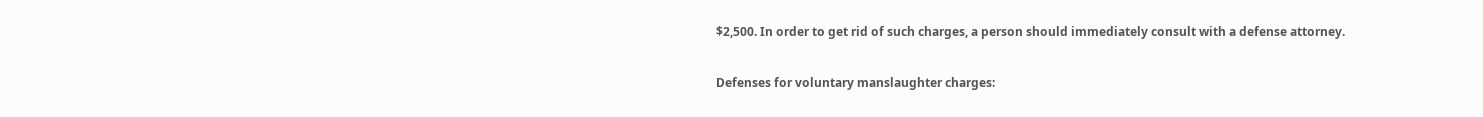$2,500. In order to get rid of such charges, a person should immediately consult with a defense attorney.

Defenses for voluntary manslaughter charges: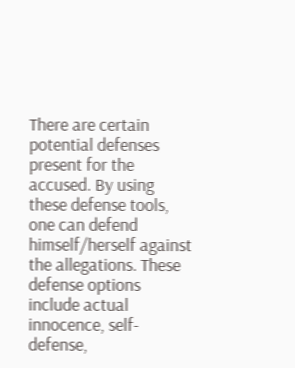There are certain potential defenses present for the accused. By using these defense tools, one can defend himself/herself against the allegations. These defense options include actual innocence, self-defense,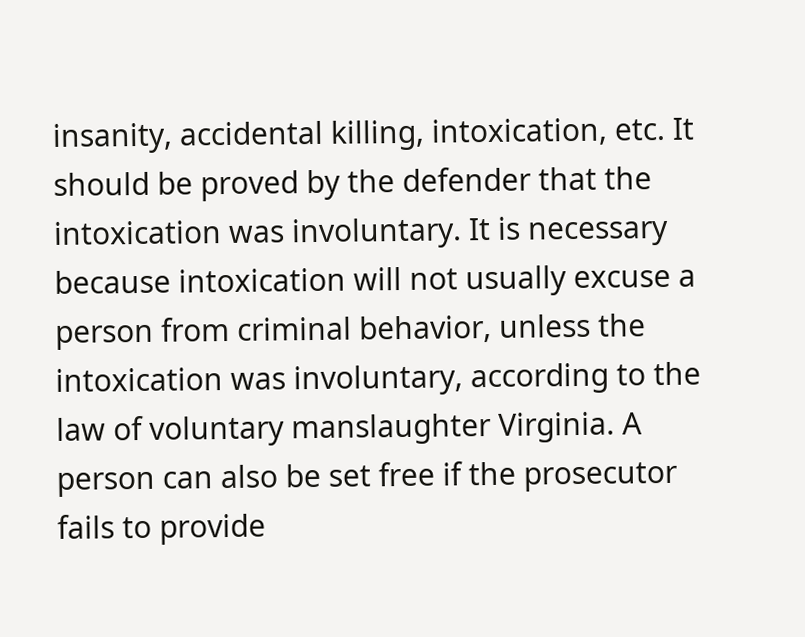insanity, accidental killing, intoxication, etc. It should be proved by the defender that the intoxication was involuntary. It is necessary because intoxication will not usually excuse a person from criminal behavior, unless the intoxication was involuntary, according to the law of voluntary manslaughter Virginia. A person can also be set free if the prosecutor fails to provide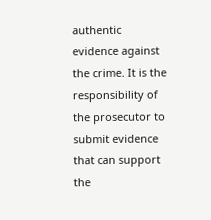authentic evidence against the crime. It is the responsibility of the prosecutor to submit evidence that can support the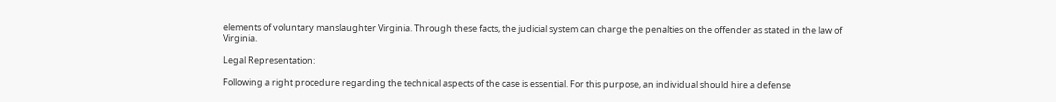elements of voluntary manslaughter Virginia. Through these facts, the judicial system can charge the penalties on the offender as stated in the law of Virginia.

Legal Representation:

Following a right procedure regarding the technical aspects of the case is essential. For this purpose, an individual should hire a defense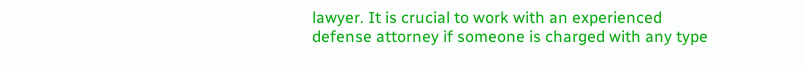lawyer. It is crucial to work with an experienced defense attorney if someone is charged with any type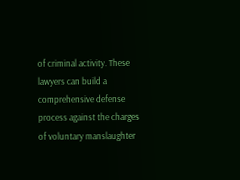of criminal activity. These lawyers can build a comprehensive defense process against the charges of voluntary manslaughter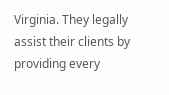Virginia. They legally assist their clients by providing every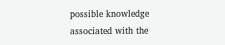possible knowledge associated with the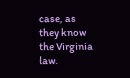case, as they know the Virginia law.